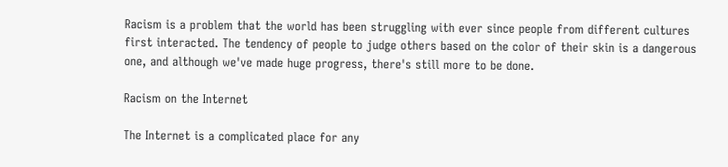Racism is a problem that the world has been struggling with ever since people from different cultures first interacted. The tendency of people to judge others based on the color of their skin is a dangerous one, and although we've made huge progress, there's still more to be done.

Racism on the Internet

The Internet is a complicated place for any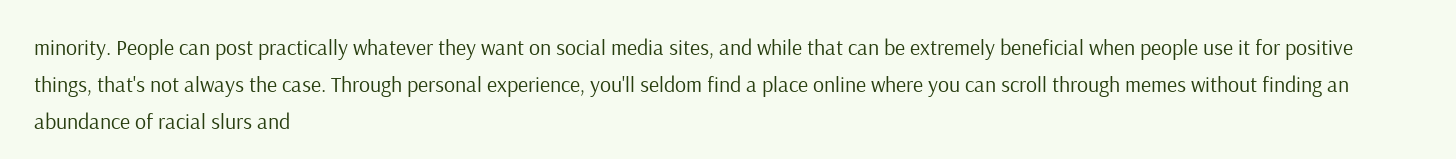minority. People can post practically whatever they want on social media sites, and while that can be extremely beneficial when people use it for positive things, that's not always the case. Through personal experience, you'll seldom find a place online where you can scroll through memes without finding an abundance of racial slurs and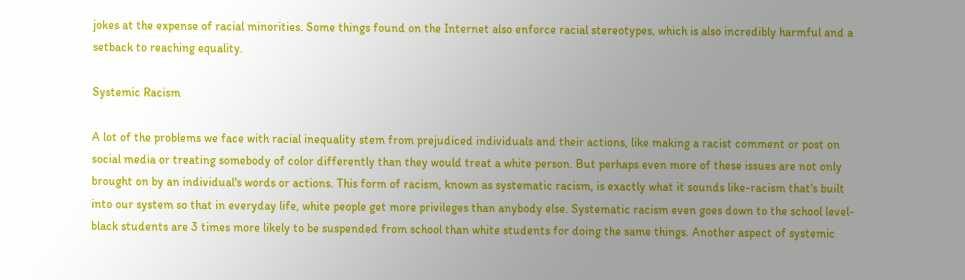jokes at the expense of racial minorities. Some things found on the Internet also enforce racial stereotypes, which is also incredibly harmful and a setback to reaching equality.

Systemic Racism

A lot of the problems we face with racial inequality stem from prejudiced individuals and their actions, like making a racist comment or post on social media or treating somebody of color differently than they would treat a white person. But perhaps even more of these issues are not only brought on by an individual's words or actions. This form of racism, known as systematic racism, is exactly what it sounds like-racism that's built into our system so that in everyday life, white people get more privileges than anybody else. Systematic racism even goes down to the school level-black students are 3 times more likely to be suspended from school than white students for doing the same things. Another aspect of systemic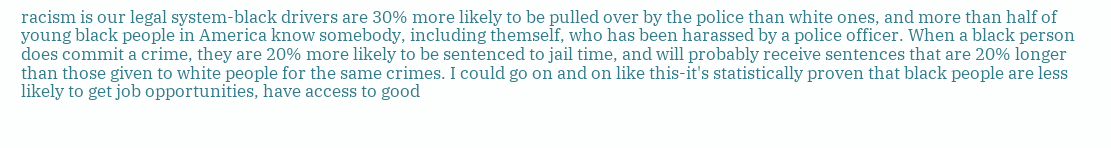racism is our legal system-black drivers are 30% more likely to be pulled over by the police than white ones, and more than half of young black people in America know somebody, including themself, who has been harassed by a police officer. When a black person does commit a crime, they are 20% more likely to be sentenced to jail time, and will probably receive sentences that are 20% longer than those given to white people for the same crimes. I could go on and on like this-it's statistically proven that black people are less likely to get job opportunities, have access to good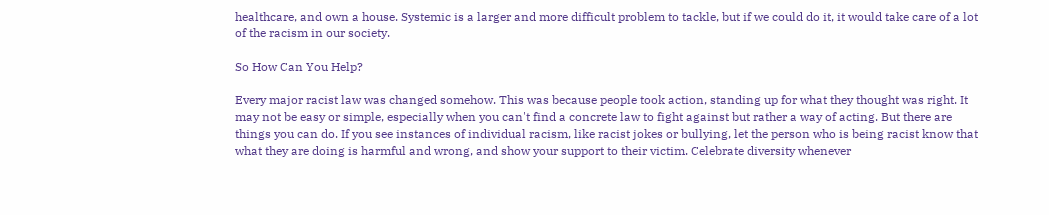healthcare, and own a house. Systemic is a larger and more difficult problem to tackle, but if we could do it, it would take care of a lot of the racism in our society.

So How Can You Help?

Every major racist law was changed somehow. This was because people took action, standing up for what they thought was right. It may not be easy or simple, especially when you can't find a concrete law to fight against but rather a way of acting. But there are things you can do. If you see instances of individual racism, like racist jokes or bullying, let the person who is being racist know that what they are doing is harmful and wrong, and show your support to their victim. Celebrate diversity whenever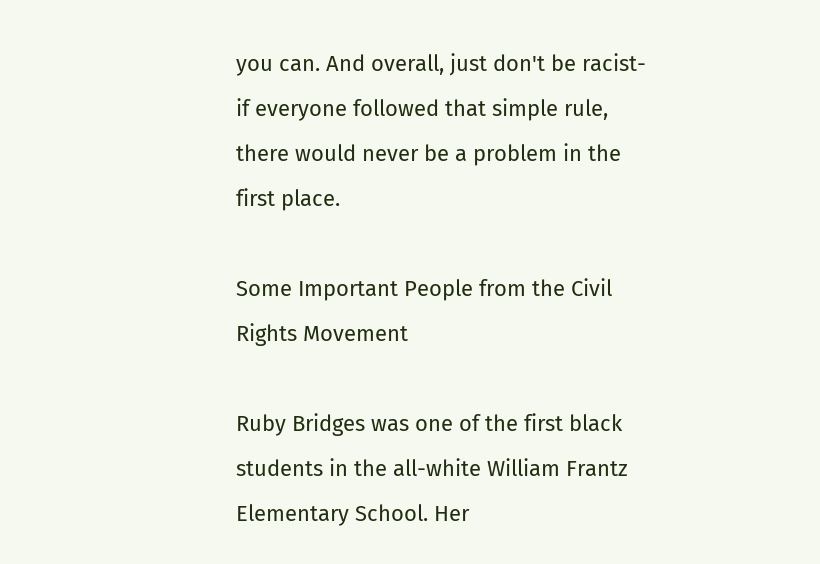you can. And overall, just don't be racist-if everyone followed that simple rule, there would never be a problem in the first place.

Some Important People from the Civil Rights Movement

Ruby Bridges was one of the first black students in the all-white William Frantz Elementary School. Her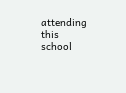attending this school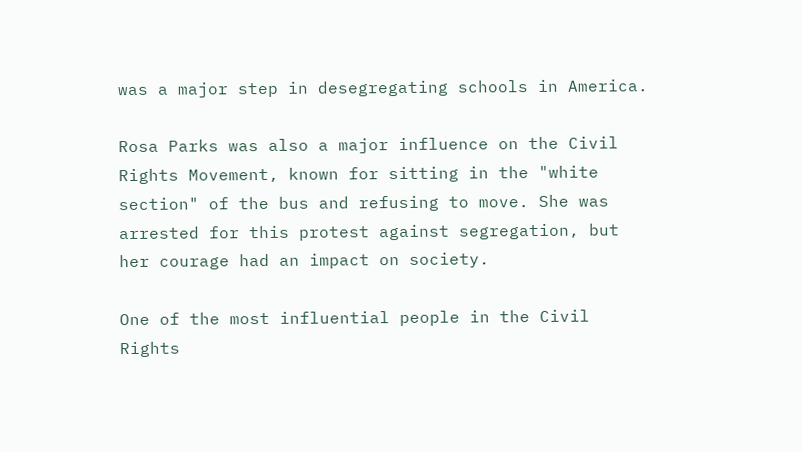was a major step in desegregating schools in America.

Rosa Parks was also a major influence on the Civil Rights Movement, known for sitting in the "white section" of the bus and refusing to move. She was arrested for this protest against segregation, but her courage had an impact on society.

One of the most influential people in the Civil Rights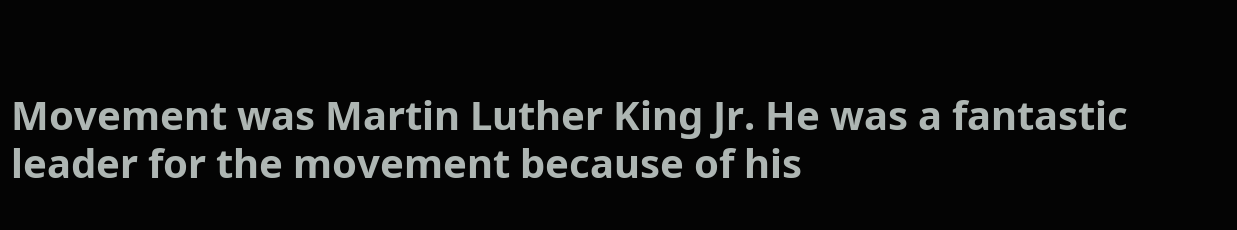Movement was Martin Luther King Jr. He was a fantastic leader for the movement because of his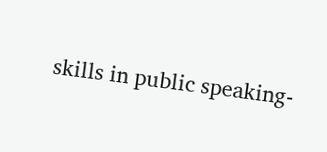skills in public speaking-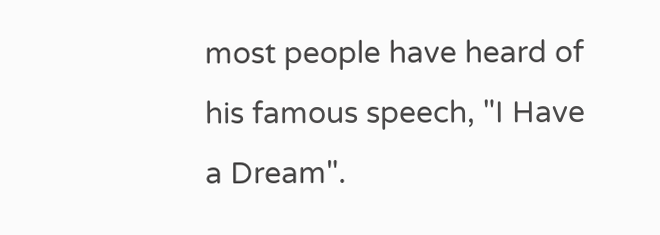most people have heard of his famous speech, "I Have a Dream".